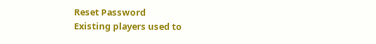Reset Password
Existing players used to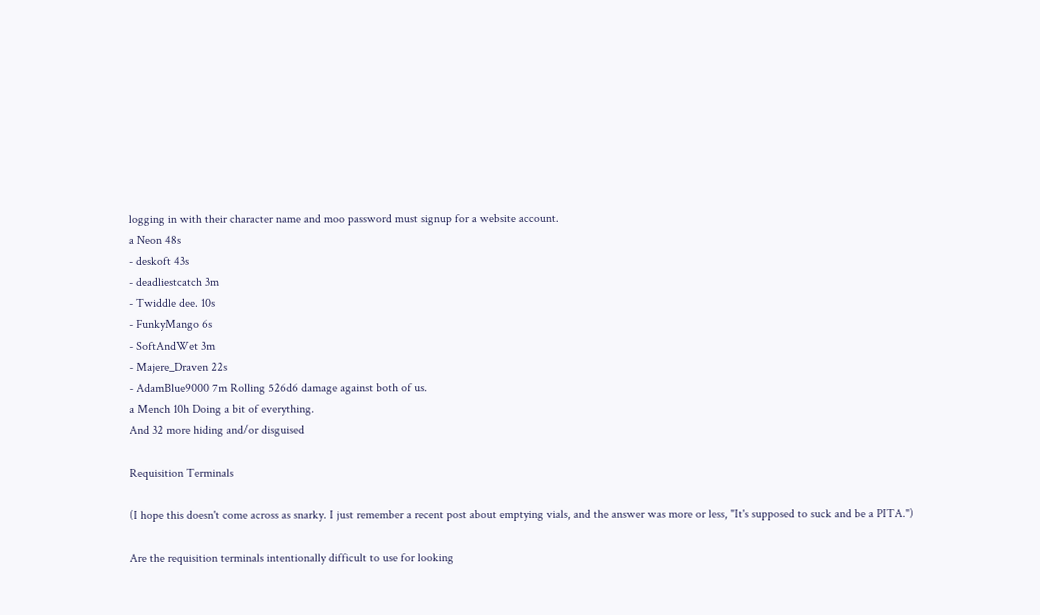logging in with their character name and moo password must signup for a website account.
a Neon 48s
- deskoft 43s
- deadliestcatch 3m
- Twiddle dee. 10s
- FunkyMango 6s
- SoftAndWet 3m
- Majere_Draven 22s
- AdamBlue9000 7m Rolling 526d6 damage against both of us.
a Mench 10h Doing a bit of everything.
And 32 more hiding and/or disguised

Requisition Terminals

(I hope this doesn't come across as snarky. I just remember a recent post about emptying vials, and the answer was more or less, "It's supposed to suck and be a PITA.")

Are the requisition terminals intentionally difficult to use for looking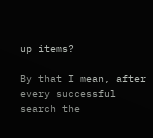up items?

By that I mean, after every successful search the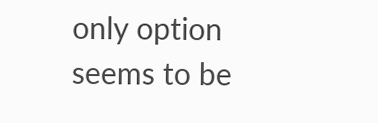only option seems to be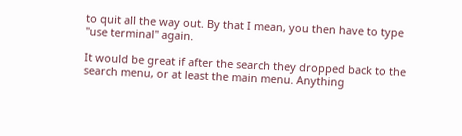to quit all the way out. By that I mean, you then have to type "use terminal" again.

It would be great if after the search they dropped back to the search menu, or at least the main menu. Anything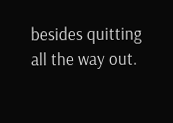besides quitting all the way out.